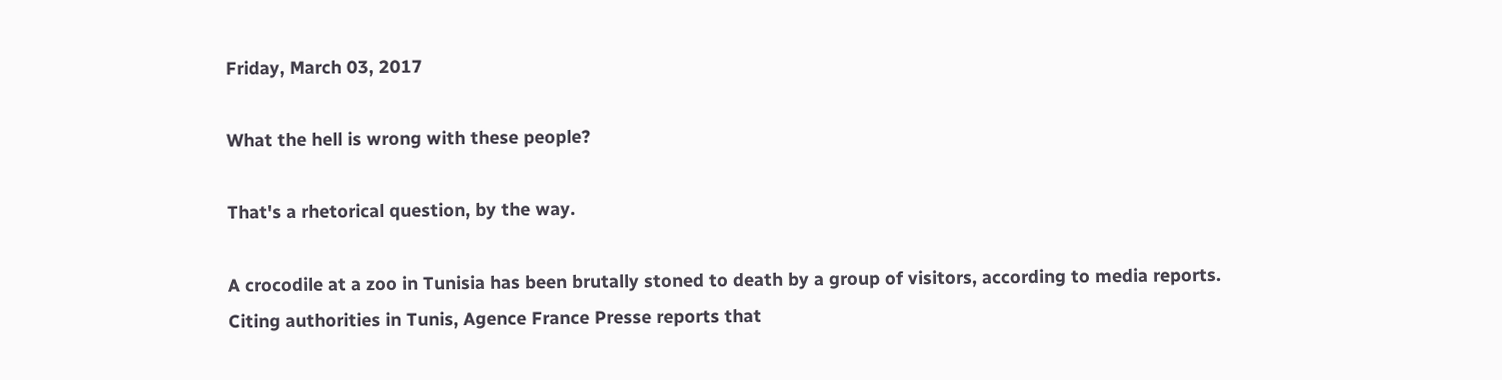Friday, March 03, 2017

What the hell is wrong with these people?

That's a rhetorical question, by the way.

A crocodile at a zoo in Tunisia has been brutally stoned to death by a group of visitors, according to media reports.
Citing authorities in Tunis, Agence France Presse reports that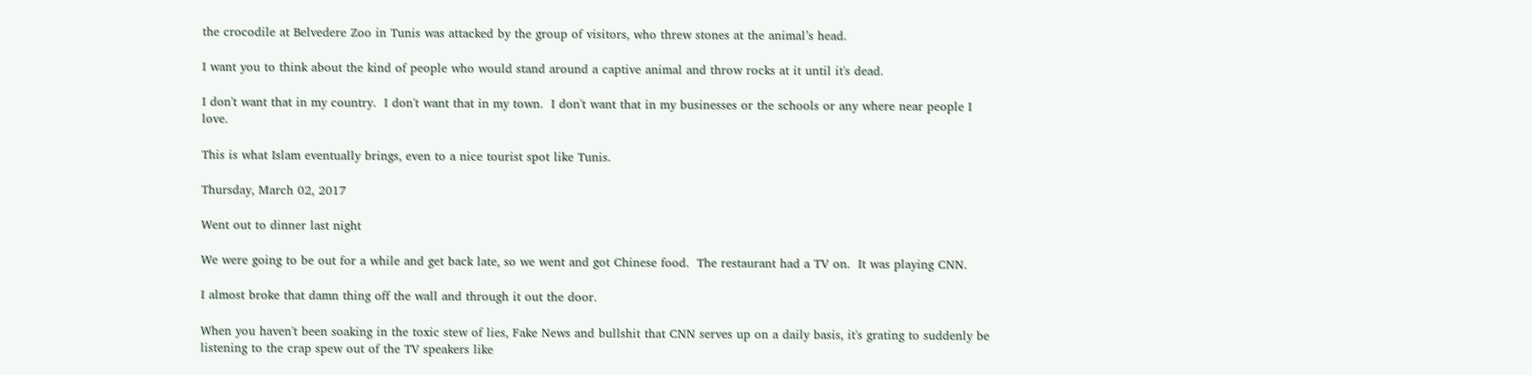the crocodile at Belvedere Zoo in Tunis was attacked by the group of visitors, who threw stones at the animal’s head.

I want you to think about the kind of people who would stand around a captive animal and throw rocks at it until it's dead.

I don't want that in my country.  I don't want that in my town.  I don't want that in my businesses or the schools or any where near people I love.

This is what Islam eventually brings, even to a nice tourist spot like Tunis.

Thursday, March 02, 2017

Went out to dinner last night

We were going to be out for a while and get back late, so we went and got Chinese food.  The restaurant had a TV on.  It was playing CNN.

I almost broke that damn thing off the wall and through it out the door.

When you haven't been soaking in the toxic stew of lies, Fake News and bullshit that CNN serves up on a daily basis, it's grating to suddenly be listening to the crap spew out of the TV speakers like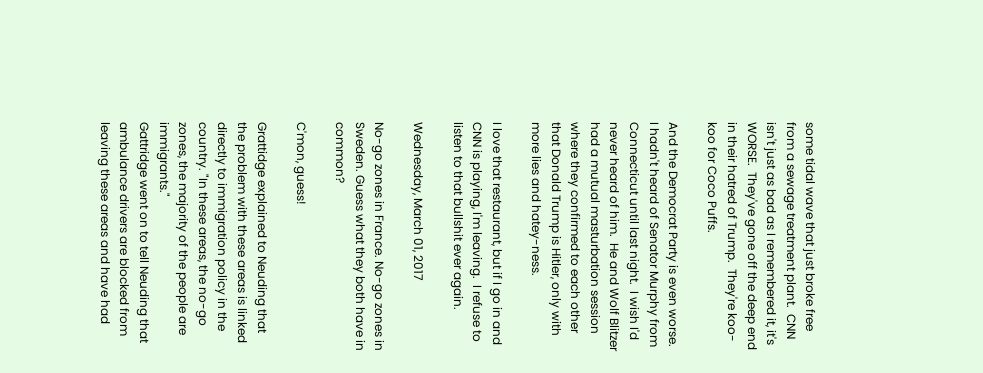some tidal wave that just broke free from a sewage treatment plant.  CNN isn't just as bad as I remembered it, it's WORSE.  They've gone off the deep end in their hatred of Trump.  They're koo-koo for Coco Puffs.

And the Democrat Party is even worse.  I hadn't heard of Senator Murphy from Connecticut until last night.  I wish I'd never heard of him.  He and Wolf Blitzer had a mutual masturbation session where they confirmed to each other that Donald Trump is Hitler, only with more lies and hatey-ness.

I love that restaurant, but if I go in and CNN is playing, I'm leaving.  I refuse to listen to that bullshit ever again.

Wednesday, March 01, 2017

No-go zones in France. No-go zones in Sweden. Guess what they both have in common?

C'mon, guess!

Grattidge explained to Neuding that the problem with these areas is linked directly to immigration policy in the country. "In these areas, the no-go zones, the majority of the people are immigrants."
Gattridge went on to tell Neuding that ambulance drivers are blocked from leaving these areas and have had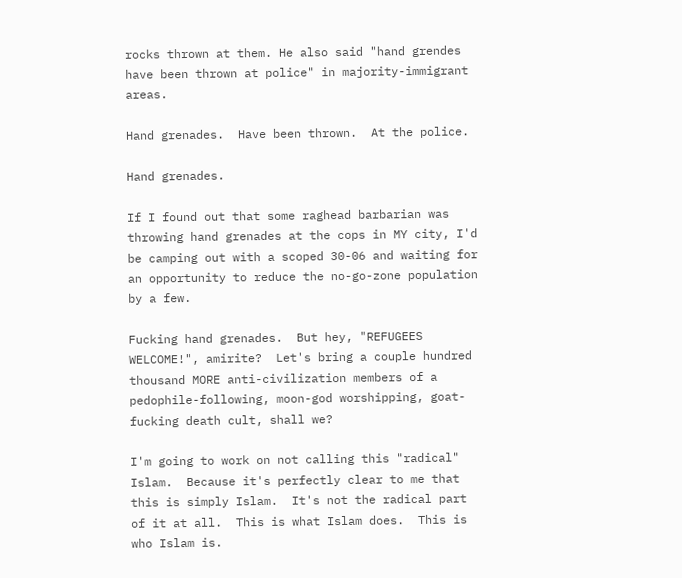rocks thrown at them. He also said "hand grendes have been thrown at police" in majority-immigrant areas.

Hand grenades.  Have been thrown.  At the police.

Hand grenades.

If I found out that some raghead barbarian was throwing hand grenades at the cops in MY city, I'd be camping out with a scoped 30-06 and waiting for an opportunity to reduce the no-go-zone population by a few.

Fucking hand grenades.  But hey, "REFUGEES WELCOME!", amirite?  Let's bring a couple hundred thousand MORE anti-civilization members of a pedophile-following, moon-god worshipping, goat-fucking death cult, shall we?

I'm going to work on not calling this "radical" Islam.  Because it's perfectly clear to me that this is simply Islam.  It's not the radical part of it at all.  This is what Islam does.  This is who Islam is.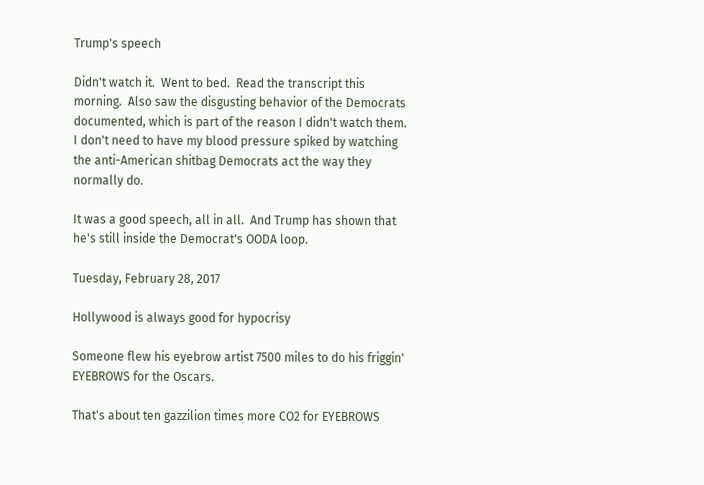Trump's speech

Didn't watch it.  Went to bed.  Read the transcript this morning.  Also saw the disgusting behavior of the Democrats documented, which is part of the reason I didn't watch them.  I don't need to have my blood pressure spiked by watching the anti-American shitbag Democrats act the way they normally do.

It was a good speech, all in all.  And Trump has shown that he's still inside the Democrat's OODA loop.

Tuesday, February 28, 2017

Hollywood is always good for hypocrisy

Someone flew his eyebrow artist 7500 miles to do his friggin' EYEBROWS for the Oscars.

That's about ten gazzilion times more CO2 for EYEBROWS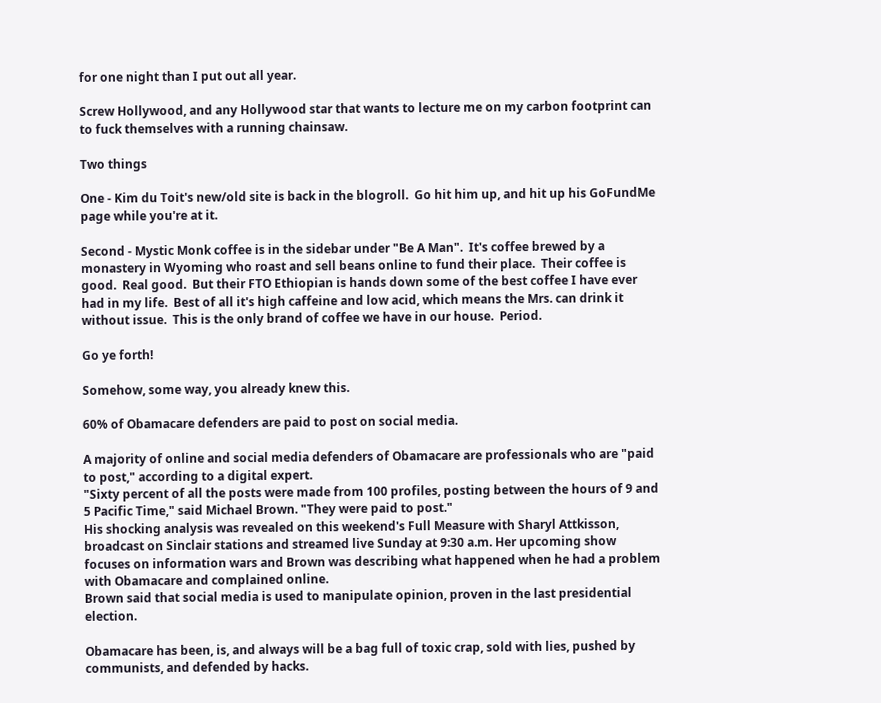for one night than I put out all year.

Screw Hollywood, and any Hollywood star that wants to lecture me on my carbon footprint can to fuck themselves with a running chainsaw.

Two things

One - Kim du Toit's new/old site is back in the blogroll.  Go hit him up, and hit up his GoFundMe page while you're at it.

Second - Mystic Monk coffee is in the sidebar under "Be A Man".  It's coffee brewed by a monastery in Wyoming who roast and sell beans online to fund their place.  Their coffee is good.  Real good.  But their FTO Ethiopian is hands down some of the best coffee I have ever had in my life.  Best of all it's high caffeine and low acid, which means the Mrs. can drink it without issue.  This is the only brand of coffee we have in our house.  Period.

Go ye forth!

Somehow, some way, you already knew this.

60% of Obamacare defenders are paid to post on social media.

A majority of online and social media defenders of Obamacare are professionals who are "paid to post," according to a digital expert.
"Sixty percent of all the posts were made from 100 profiles, posting between the hours of 9 and 5 Pacific Time," said Michael Brown. "They were paid to post."
His shocking analysis was revealed on this weekend's Full Measure with Sharyl Attkisson, broadcast on Sinclair stations and streamed live Sunday at 9:30 a.m. Her upcoming show focuses on information wars and Brown was describing what happened when he had a problem with Obamacare and complained online.
Brown said that social media is used to manipulate opinion, proven in the last presidential election.

Obamacare has been, is, and always will be a bag full of toxic crap, sold with lies, pushed by communists, and defended by hacks.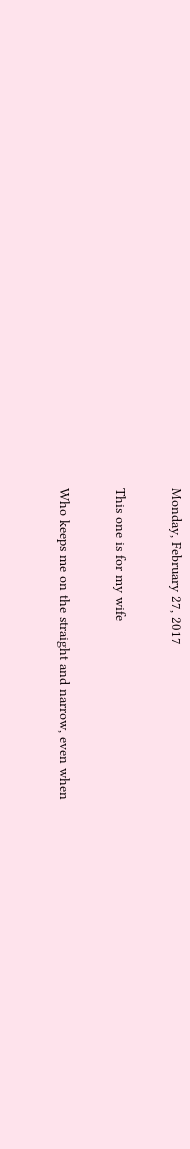Monday, February 27, 2017

This one is for my wife

Who keeps me on the straight and narrow, even when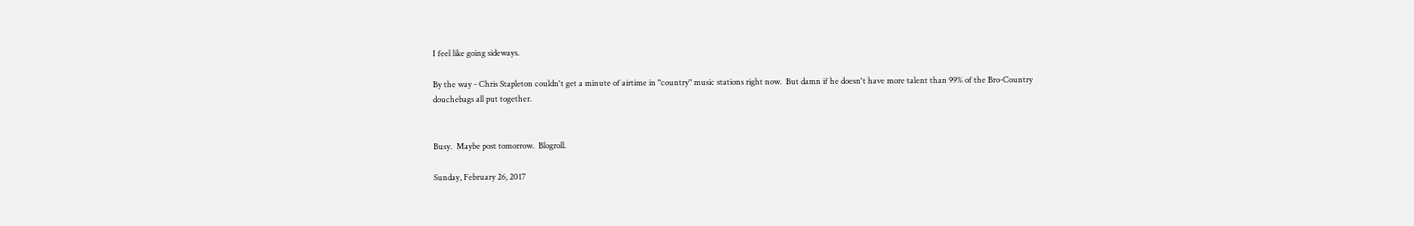I feel like going sideways.

By the way - Chris Stapleton couldn't get a minute of airtime in "country" music stations right now.  But damn if he doesn't have more talent than 99% of the Bro-Country douchebags all put together.


Busy.  Maybe post tomorrow.  Blogroll.

Sunday, February 26, 2017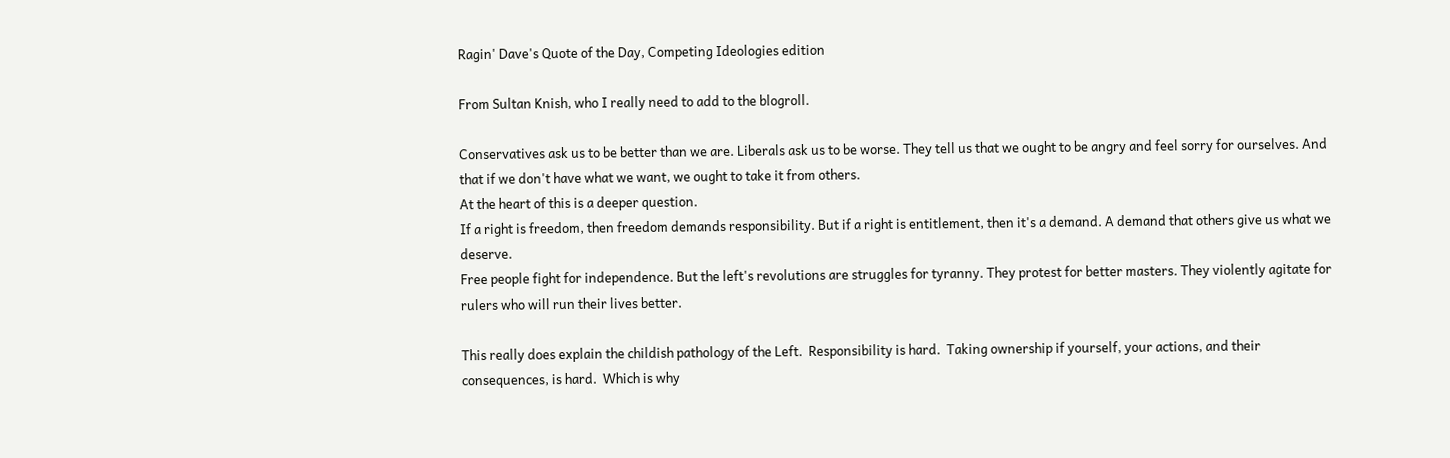Ragin' Dave's Quote of the Day, Competing Ideologies edition

From Sultan Knish, who I really need to add to the blogroll.

Conservatives ask us to be better than we are. Liberals ask us to be worse. They tell us that we ought to be angry and feel sorry for ourselves. And that if we don't have what we want, we ought to take it from others.
At the heart of this is a deeper question.
If a right is freedom, then freedom demands responsibility. But if a right is entitlement, then it's a demand. A demand that others give us what we deserve.
Free people fight for independence. But the left's revolutions are struggles for tyranny. They protest for better masters. They violently agitate for rulers who will run their lives better.

This really does explain the childish pathology of the Left.  Responsibility is hard.  Taking ownership if yourself, your actions, and their consequences, is hard.  Which is why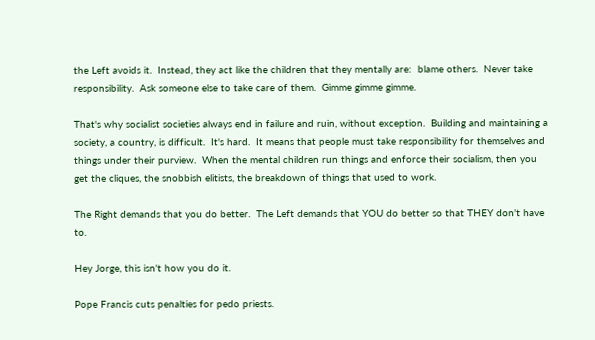the Left avoids it.  Instead, they act like the children that they mentally are:  blame others.  Never take responsibility.  Ask someone else to take care of them.  Gimme gimme gimme.

That's why socialist societies always end in failure and ruin, without exception.  Building and maintaining a society, a country, is difficult.  It's hard.  It means that people must take responsibility for themselves and things under their purview.  When the mental children run things and enforce their socialism, then you get the cliques, the snobbish elitists, the breakdown of things that used to work.

The Right demands that you do better.  The Left demands that YOU do better so that THEY don't have to.

Hey Jorge, this isn't how you do it.

Pope Francis cuts penalties for pedo priests.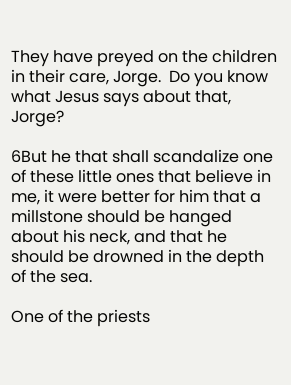They have preyed on the children in their care, Jorge.  Do you know what Jesus says about that, Jorge?

6But he that shall scandalize one of these little ones that believe in me, it were better for him that a millstone should be hanged about his neck, and that he should be drowned in the depth of the sea.

One of the priests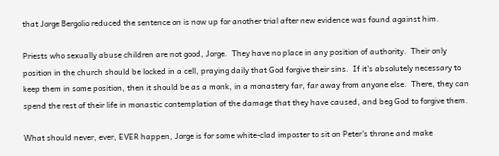that Jorge Bergolio reduced the sentence on is now up for another trial after new evidence was found against him.

Priests who sexually abuse children are not good, Jorge.  They have no place in any position of authority.  Their only position in the church should be locked in a cell, praying daily that God forgive their sins.  If it's absolutely necessary to keep them in some position, then it should be as a monk, in a monastery far, far away from anyone else.  There, they can spend the rest of their life in monastic contemplation of the damage that they have caused, and beg God to forgive them.

What should never, ever, EVER happen, Jorge is for some white-clad imposter to sit on Peter's throne and make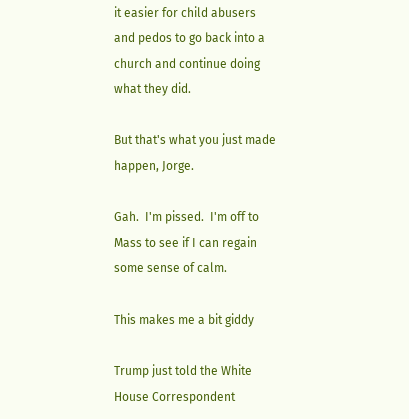it easier for child abusers and pedos to go back into a church and continue doing what they did.

But that's what you just made happen, Jorge.

Gah.  I'm pissed.  I'm off to Mass to see if I can regain some sense of calm.

This makes me a bit giddy

Trump just told the White House Correspondent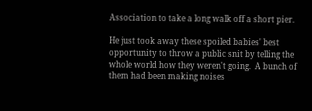Association to take a long walk off a short pier.

He just took away these spoiled babies' best opportunity to throw a public snit by telling the whole world how they weren't going.  A bunch of them had been making noises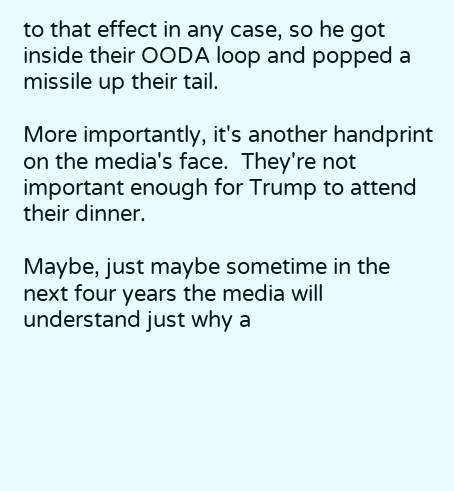to that effect in any case, so he got inside their OODA loop and popped a missile up their tail.

More importantly, it's another handprint on the media's face.  They're not important enough for Trump to attend their dinner.

Maybe, just maybe sometime in the next four years the media will understand just why a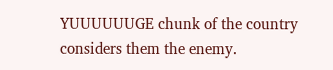YUUUUUUGE chunk of the country considers them the enemy.